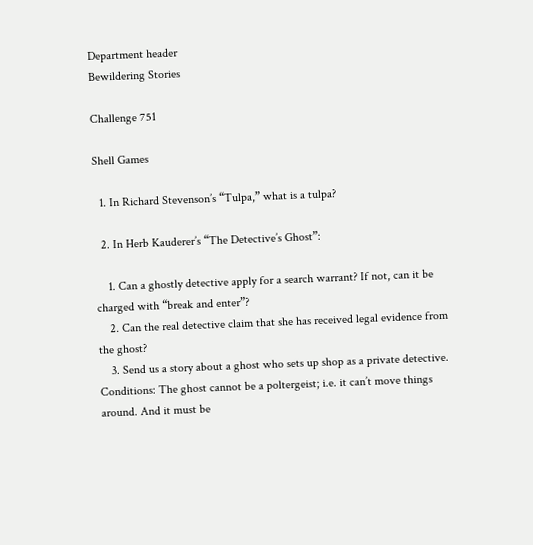Department header
Bewildering Stories

Challenge 751

Shell Games

  1. In Richard Stevenson’s “Tulpa,” what is a tulpa?

  2. In Herb Kauderer’s “The Detective’s Ghost”:

    1. Can a ghostly detective apply for a search warrant? If not, can it be charged with “break and enter”?
    2. Can the real detective claim that she has received legal evidence from the ghost?
    3. Send us a story about a ghost who sets up shop as a private detective. Conditions: The ghost cannot be a poltergeist; i.e. it can’t move things around. And it must be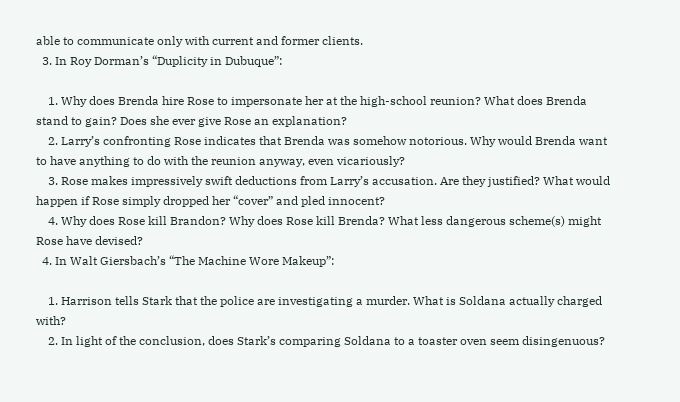able to communicate only with current and former clients.
  3. In Roy Dorman’s “Duplicity in Dubuque”:

    1. Why does Brenda hire Rose to impersonate her at the high-school reunion? What does Brenda stand to gain? Does she ever give Rose an explanation?
    2. Larry’s confronting Rose indicates that Brenda was somehow notorious. Why would Brenda want to have anything to do with the reunion anyway, even vicariously?
    3. Rose makes impressively swift deductions from Larry’s accusation. Are they justified? What would happen if Rose simply dropped her “cover” and pled innocent?
    4. Why does Rose kill Brandon? Why does Rose kill Brenda? What less dangerous scheme(s) might Rose have devised?
  4. In Walt Giersbach’s “The Machine Wore Makeup”:

    1. Harrison tells Stark that the police are investigating a murder. What is Soldana actually charged with?
    2. In light of the conclusion, does Stark’s comparing Soldana to a toaster oven seem disingenuous?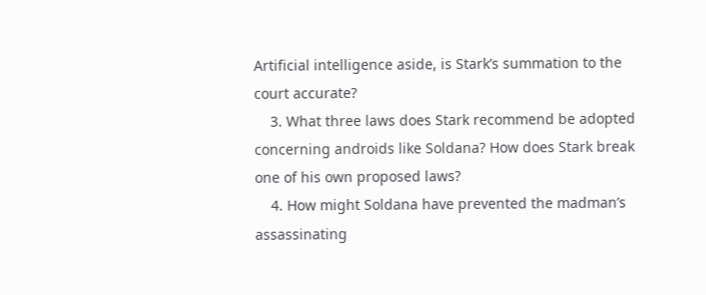Artificial intelligence aside, is Stark’s summation to the court accurate?
    3. What three laws does Stark recommend be adopted concerning androids like Soldana? How does Stark break one of his own proposed laws?
    4. How might Soldana have prevented the madman’s assassinating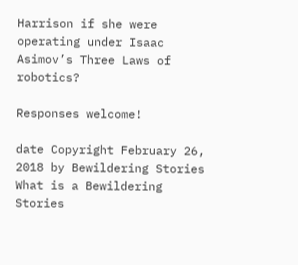Harrison if she were operating under Isaac Asimov’s Three Laws of robotics?

Responses welcome!

date Copyright February 26, 2018 by Bewildering Stories
What is a Bewildering Stories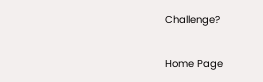Challenge?

Home Page